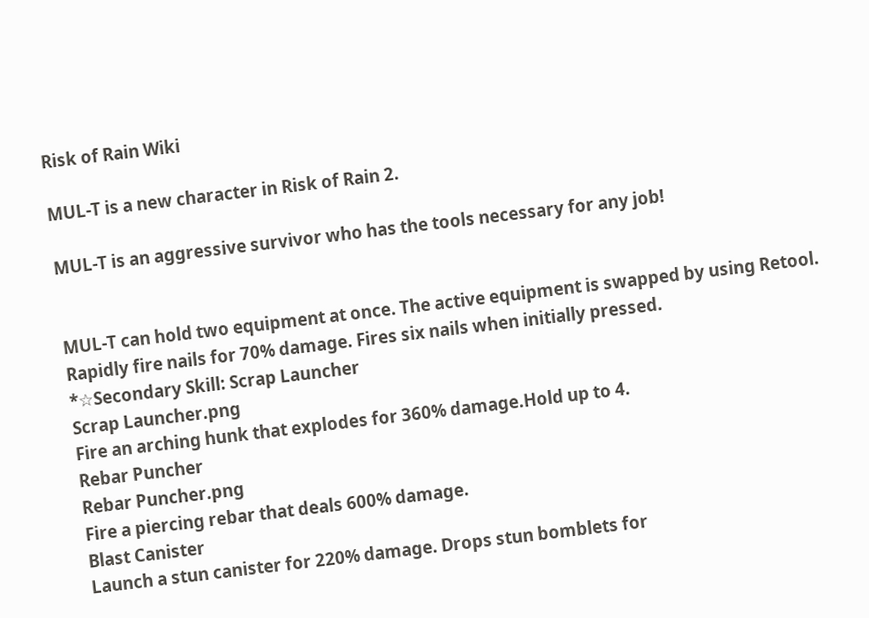Risk of Rain Wiki

MUL-T is a new character in Risk of Rain 2.

MUL-T is an aggressive survivor who has the tools necessary for any job!


MUL-T can hold two equipment at once. The active equipment is swapped by using Retool.
Rapidly fire nails for 70% damage. Fires six nails when initially pressed.
*☆Secondary Skill: Scrap Launcher
Scrap Launcher.png
Fire an arching hunk that explodes for 360% damage.Hold up to 4.
Rebar Puncher
Rebar Puncher.png
Fire a piercing rebar that deals 600% damage.
Blast Canister
Launch a stun canister for 220% damage. Drops stun bomblets for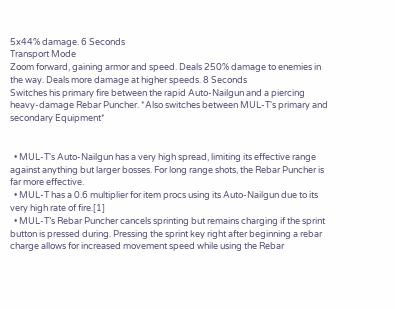5x44% damage. 6 Seconds
Transport Mode
Zoom forward, gaining armor and speed. Deals 250% damage to enemies in the way. Deals more damage at higher speeds. 8 Seconds
Switches his primary fire between the rapid Auto-Nailgun and a piercing heavy-damage Rebar Puncher. *Also switches between MUL-T's primary and secondary Equipment*


  • MUL-T's Auto-Nailgun has a very high spread, limiting its effective range against anything but larger bosses. For long range shots, the Rebar Puncher is far more effective.
  • MUL-T has a 0.6 multiplier for item procs using its Auto-Nailgun due to its very high rate of fire.[1]
  • MUL-T’s Rebar Puncher cancels sprinting but remains charging if the sprint button is pressed during. Pressing the sprint key right after beginning a rebar charge allows for increased movement speed while using the Rebar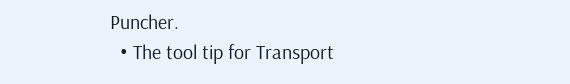Puncher.
  • The tool tip for Transport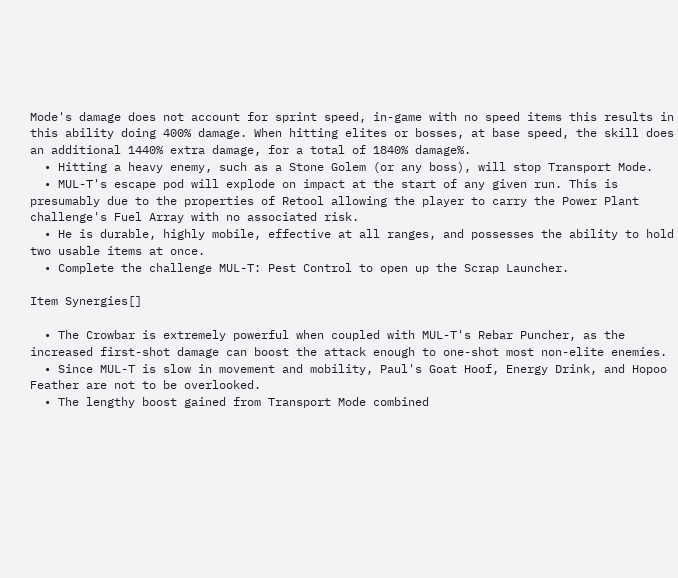Mode's damage does not account for sprint speed, in-game with no speed items this results in this ability doing 400% damage. When hitting elites or bosses, at base speed, the skill does an additional 1440% extra damage, for a total of 1840% damage%.
  • Hitting a heavy enemy, such as a Stone Golem (or any boss), will stop Transport Mode.
  • MUL-T's escape pod will explode on impact at the start of any given run. This is presumably due to the properties of Retool allowing the player to carry the Power Plant challenge's Fuel Array with no associated risk.
  • He is durable, highly mobile, effective at all ranges, and possesses the ability to hold two usable items at once.
  • Complete the challenge MUL-T: Pest Control to open up the Scrap Launcher.

Item Synergies[]

  • The Crowbar is extremely powerful when coupled with MUL-T's Rebar Puncher, as the increased first-shot damage can boost the attack enough to one-shot most non-elite enemies.
  • Since MUL-T is slow in movement and mobility, Paul's Goat Hoof, Energy Drink, and Hopoo Feather are not to be overlooked.
  • The lengthy boost gained from Transport Mode combined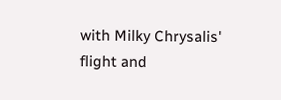with Milky Chrysalis' flight and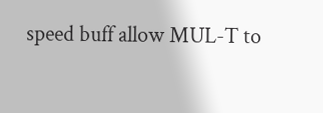speed buff allow MUL-T to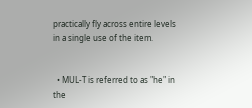practically fly across entire levels in a single use of the item.


  • MUL-T is referred to as "he" in the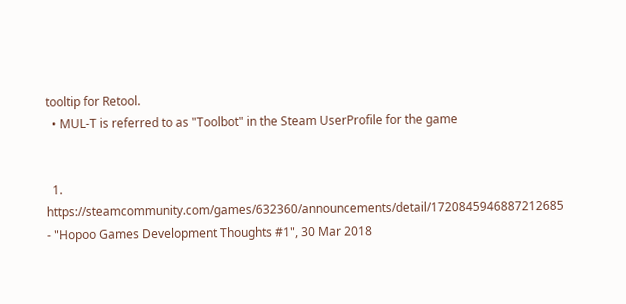tooltip for Retool.
  • MUL-T is referred to as "Toolbot" in the Steam UserProfile for the game


  1. https://steamcommunity.com/games/632360/announcements/detail/1720845946887212685 - "Hopoo Games Development Thoughts #1", 30 Mar 2018